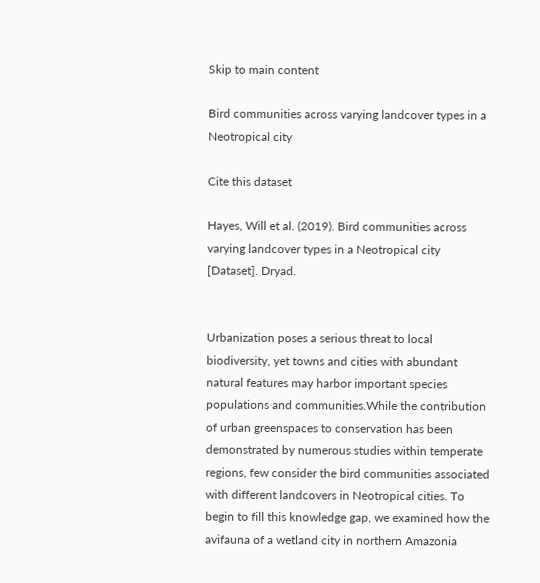Skip to main content

Bird communities across varying landcover types in a Neotropical city

Cite this dataset

Hayes, Will et al. (2019). Bird communities across varying landcover types in a Neotropical city [Dataset]. Dryad.


Urbanization poses a serious threat to local biodiversity, yet towns and cities with abundant natural features may harbor important species populations and communities.While the contribution of urban greenspaces to conservation has been demonstrated by numerous studies within temperate regions, few consider the bird communities associated with different landcovers in Neotropical cities. To begin to fill this knowledge gap, we examined how the avifauna of a wetland city in northern Amazonia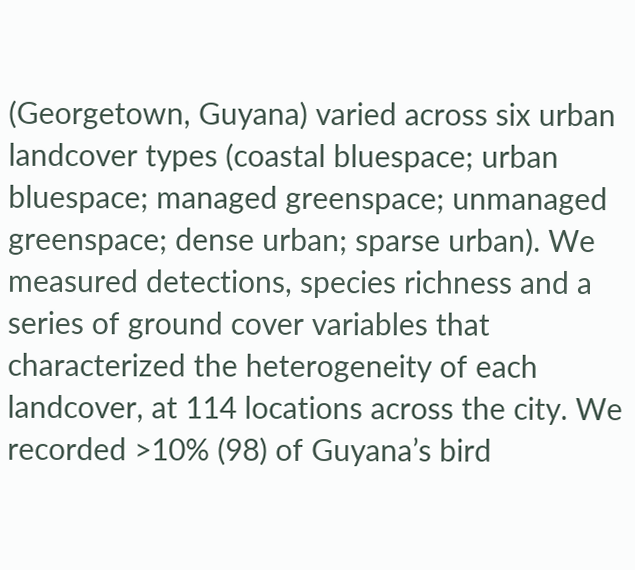(Georgetown, Guyana) varied across six urban landcover types (coastal bluespace; urban bluespace; managed greenspace; unmanaged greenspace; dense urban; sparse urban). We measured detections, species richness and a series of ground cover variables that characterized the heterogeneity of each landcover, at 114 locations across the city. We recorded >10% (98) of Guyana’s bird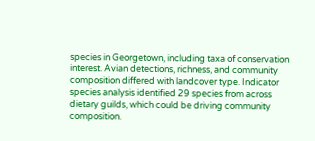species in Georgetown, including taxa of conservation interest. Avian detections, richness, and community composition differed with landcover type. Indicator species analysis identified 29 species from across dietary guilds, which could be driving community composition.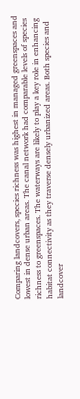Comparing landcovers, species richness was highest in managed greenspaces and lowest in dense urban areas. The canal network had comparable levels of species richness to greenspaces. The waterways are likely to play a key role in enhancing habitat connectivity as they traverse densely urbanized areas. Both species and landcover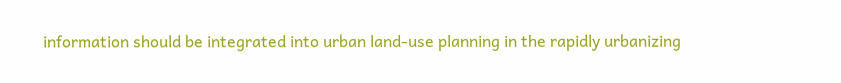information should be integrated into urban land-use planning in the rapidly urbanizing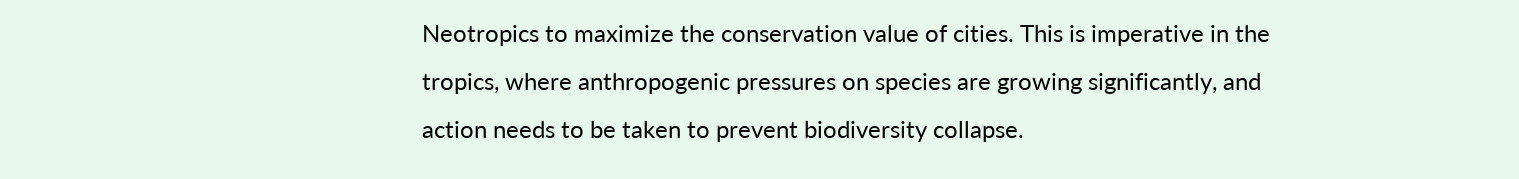Neotropics to maximize the conservation value of cities. This is imperative in the tropics, where anthropogenic pressures on species are growing significantly, and action needs to be taken to prevent biodiversity collapse.